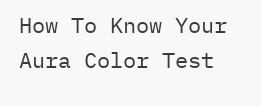How To Know Your Aura Color Test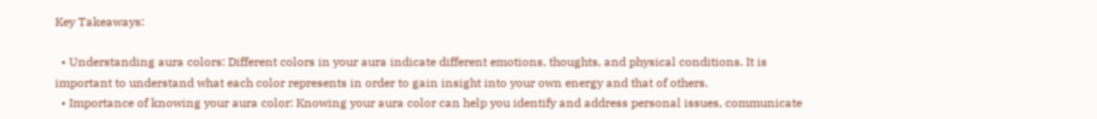Key Takeaways:

  • Understanding aura colors: Different colors in your aura indicate different emotions, thoughts, and physical conditions. It is important to understand what each color represents in order to gain insight into your own energy and that of others.
  • Importance of knowing your aura color: Knowing your aura color can help you identify and address personal issues, communicate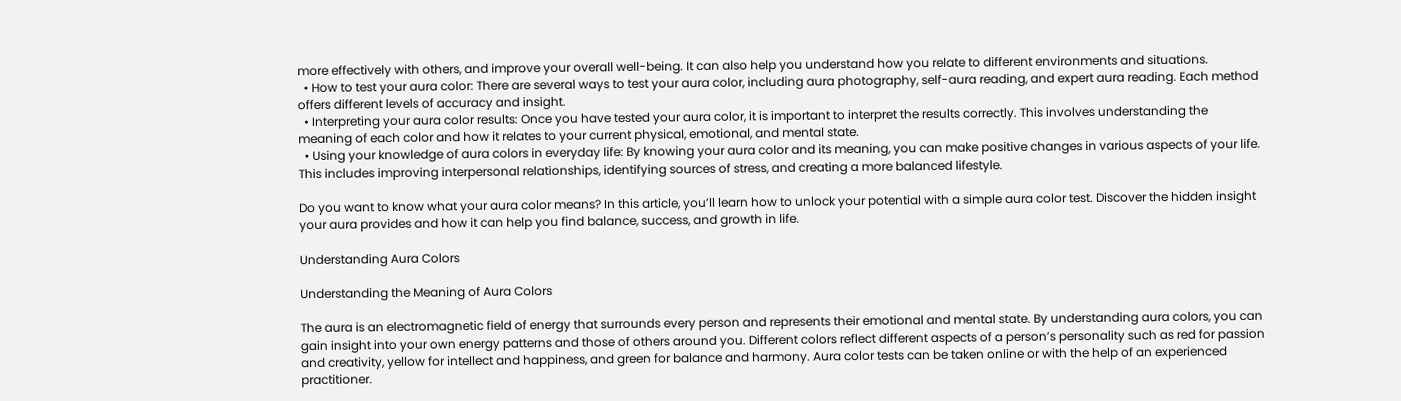more effectively with others, and improve your overall well-being. It can also help you understand how you relate to different environments and situations.
  • How to test your aura color: There are several ways to test your aura color, including aura photography, self-aura reading, and expert aura reading. Each method offers different levels of accuracy and insight.
  • Interpreting your aura color results: Once you have tested your aura color, it is important to interpret the results correctly. This involves understanding the meaning of each color and how it relates to your current physical, emotional, and mental state.
  • Using your knowledge of aura colors in everyday life: By knowing your aura color and its meaning, you can make positive changes in various aspects of your life. This includes improving interpersonal relationships, identifying sources of stress, and creating a more balanced lifestyle.

Do you want to know what your aura color means? In this article, you’ll learn how to unlock your potential with a simple aura color test. Discover the hidden insight your aura provides and how it can help you find balance, success, and growth in life.

Understanding Aura Colors

Understanding the Meaning of Aura Colors

The aura is an electromagnetic field of energy that surrounds every person and represents their emotional and mental state. By understanding aura colors, you can gain insight into your own energy patterns and those of others around you. Different colors reflect different aspects of a person’s personality such as red for passion and creativity, yellow for intellect and happiness, and green for balance and harmony. Aura color tests can be taken online or with the help of an experienced practitioner.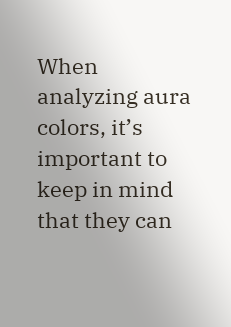When analyzing aura colors, it’s important to keep in mind that they can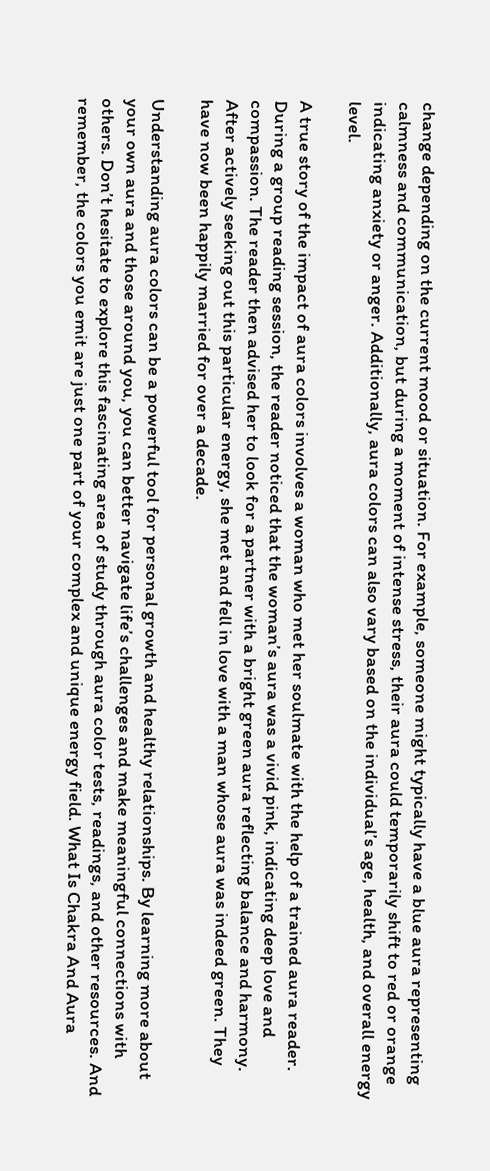change depending on the current mood or situation. For example, someone might typically have a blue aura representing calmness and communication, but during a moment of intense stress, their aura could temporarily shift to red or orange indicating anxiety or anger. Additionally, aura colors can also vary based on the individual’s age, health, and overall energy level.

A true story of the impact of aura colors involves a woman who met her soulmate with the help of a trained aura reader. During a group reading session, the reader noticed that the woman’s aura was a vivid pink, indicating deep love and compassion. The reader then advised her to look for a partner with a bright green aura reflecting balance and harmony. After actively seeking out this particular energy, she met and fell in love with a man whose aura was indeed green. They have now been happily married for over a decade.

Understanding aura colors can be a powerful tool for personal growth and healthy relationships. By learning more about your own aura and those around you, you can better navigate life’s challenges and make meaningful connections with others. Don’t hesitate to explore this fascinating area of study through aura color tests, readings, and other resources. And remember, the colors you emit are just one part of your complex and unique energy field. What Is Chakra And Aura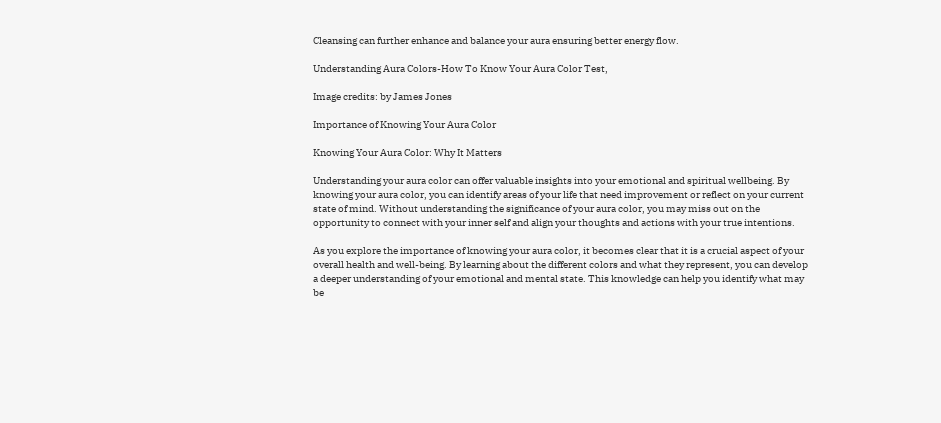Cleansing can further enhance and balance your aura ensuring better energy flow.

Understanding Aura Colors-How To Know Your Aura Color Test,

Image credits: by James Jones

Importance of Knowing Your Aura Color

Knowing Your Aura Color: Why It Matters

Understanding your aura color can offer valuable insights into your emotional and spiritual wellbeing. By knowing your aura color, you can identify areas of your life that need improvement or reflect on your current state of mind. Without understanding the significance of your aura color, you may miss out on the opportunity to connect with your inner self and align your thoughts and actions with your true intentions.

As you explore the importance of knowing your aura color, it becomes clear that it is a crucial aspect of your overall health and well-being. By learning about the different colors and what they represent, you can develop a deeper understanding of your emotional and mental state. This knowledge can help you identify what may be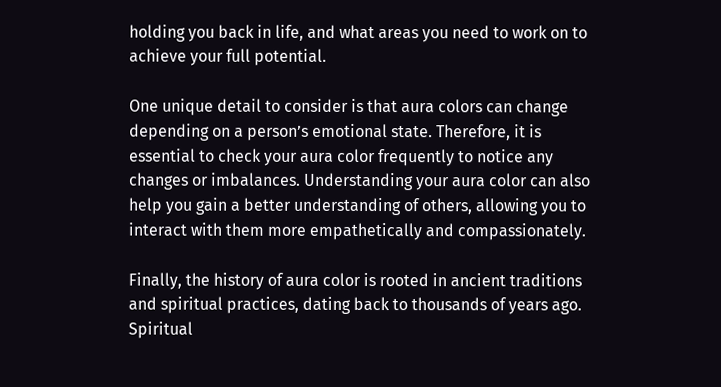holding you back in life, and what areas you need to work on to achieve your full potential.

One unique detail to consider is that aura colors can change depending on a person’s emotional state. Therefore, it is essential to check your aura color frequently to notice any changes or imbalances. Understanding your aura color can also help you gain a better understanding of others, allowing you to interact with them more empathetically and compassionately.

Finally, the history of aura color is rooted in ancient traditions and spiritual practices, dating back to thousands of years ago. Spiritual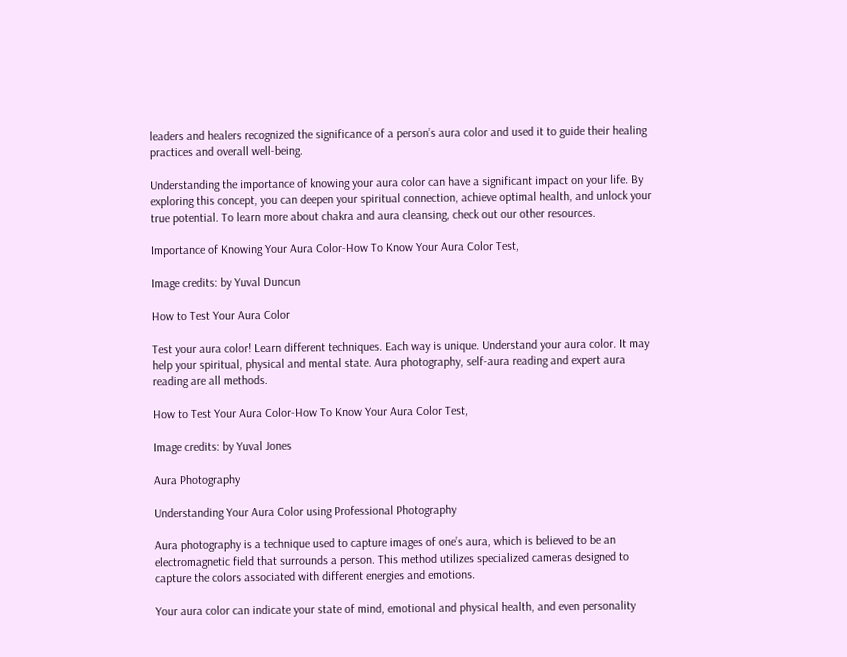leaders and healers recognized the significance of a person’s aura color and used it to guide their healing practices and overall well-being.

Understanding the importance of knowing your aura color can have a significant impact on your life. By exploring this concept, you can deepen your spiritual connection, achieve optimal health, and unlock your true potential. To learn more about chakra and aura cleansing, check out our other resources.

Importance of Knowing Your Aura Color-How To Know Your Aura Color Test,

Image credits: by Yuval Duncun

How to Test Your Aura Color

Test your aura color! Learn different techniques. Each way is unique. Understand your aura color. It may help your spiritual, physical and mental state. Aura photography, self-aura reading and expert aura reading are all methods.

How to Test Your Aura Color-How To Know Your Aura Color Test,

Image credits: by Yuval Jones

Aura Photography

Understanding Your Aura Color using Professional Photography

Aura photography is a technique used to capture images of one’s aura, which is believed to be an electromagnetic field that surrounds a person. This method utilizes specialized cameras designed to capture the colors associated with different energies and emotions.

Your aura color can indicate your state of mind, emotional and physical health, and even personality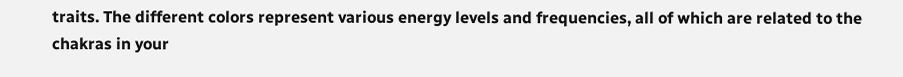traits. The different colors represent various energy levels and frequencies, all of which are related to the chakras in your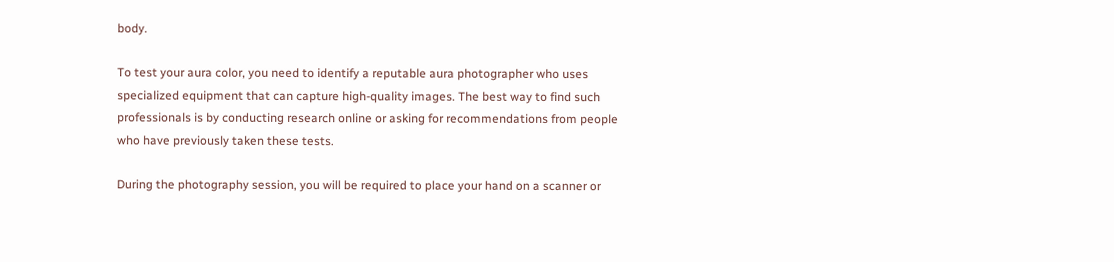body.

To test your aura color, you need to identify a reputable aura photographer who uses specialized equipment that can capture high-quality images. The best way to find such professionals is by conducting research online or asking for recommendations from people who have previously taken these tests.

During the photography session, you will be required to place your hand on a scanner or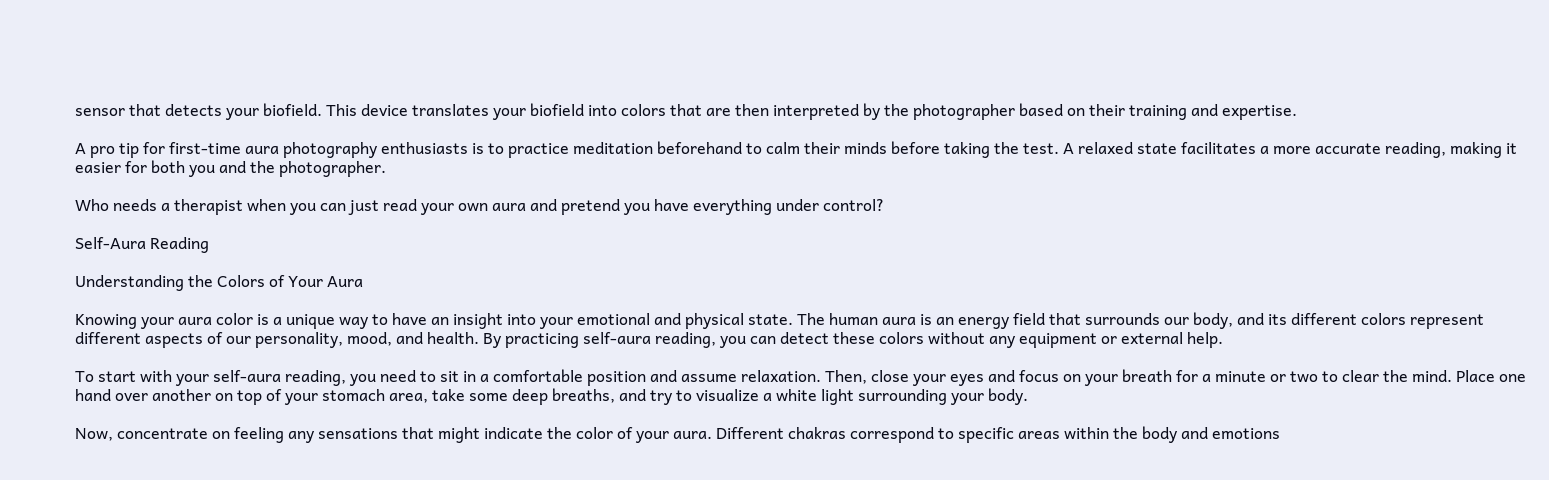sensor that detects your biofield. This device translates your biofield into colors that are then interpreted by the photographer based on their training and expertise.

A pro tip for first-time aura photography enthusiasts is to practice meditation beforehand to calm their minds before taking the test. A relaxed state facilitates a more accurate reading, making it easier for both you and the photographer.

Who needs a therapist when you can just read your own aura and pretend you have everything under control?

Self-Aura Reading

Understanding the Colors of Your Aura

Knowing your aura color is a unique way to have an insight into your emotional and physical state. The human aura is an energy field that surrounds our body, and its different colors represent different aspects of our personality, mood, and health. By practicing self-aura reading, you can detect these colors without any equipment or external help.

To start with your self-aura reading, you need to sit in a comfortable position and assume relaxation. Then, close your eyes and focus on your breath for a minute or two to clear the mind. Place one hand over another on top of your stomach area, take some deep breaths, and try to visualize a white light surrounding your body.

Now, concentrate on feeling any sensations that might indicate the color of your aura. Different chakras correspond to specific areas within the body and emotions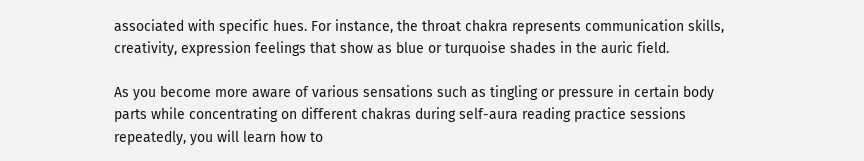associated with specific hues. For instance, the throat chakra represents communication skills, creativity, expression feelings that show as blue or turquoise shades in the auric field.

As you become more aware of various sensations such as tingling or pressure in certain body parts while concentrating on different chakras during self-aura reading practice sessions repeatedly, you will learn how to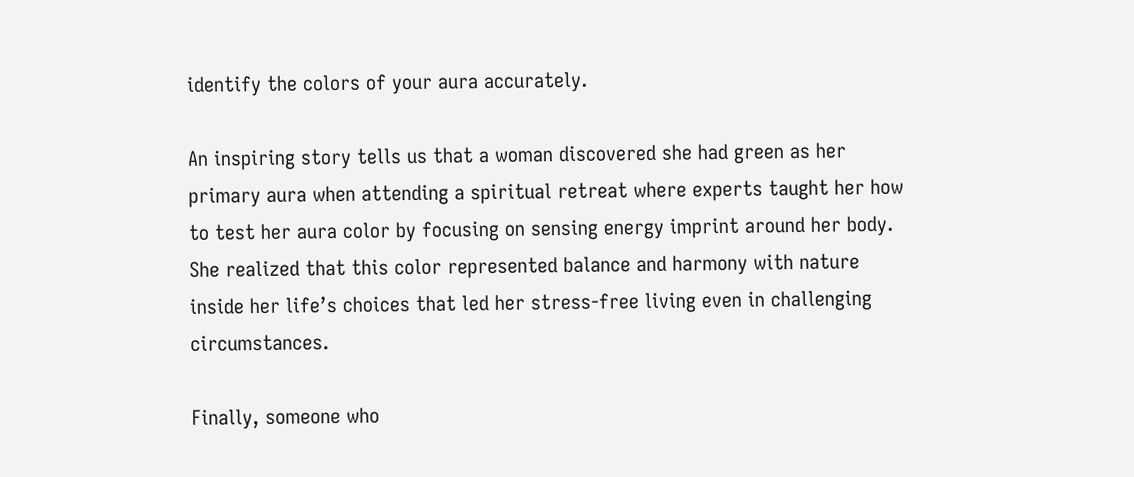identify the colors of your aura accurately.

An inspiring story tells us that a woman discovered she had green as her primary aura when attending a spiritual retreat where experts taught her how to test her aura color by focusing on sensing energy imprint around her body. She realized that this color represented balance and harmony with nature inside her life’s choices that led her stress-free living even in challenging circumstances.

Finally, someone who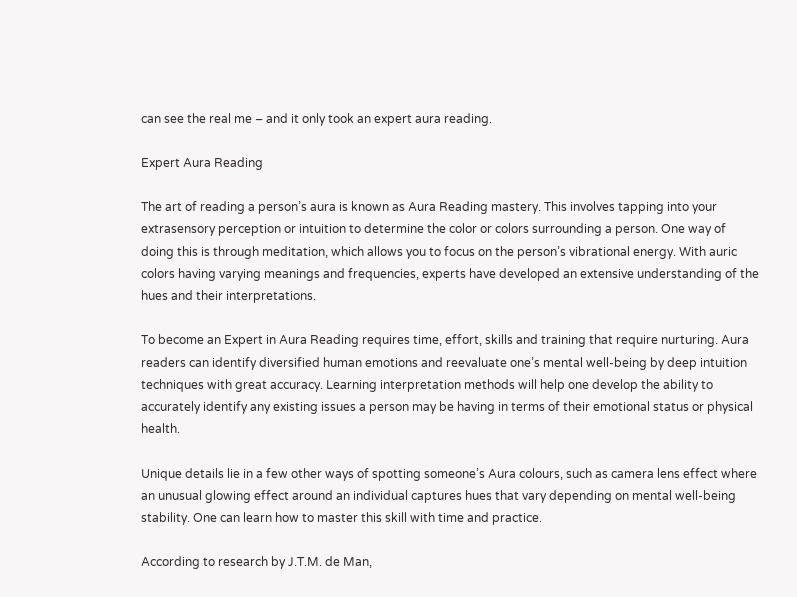can see the real me – and it only took an expert aura reading.

Expert Aura Reading

The art of reading a person’s aura is known as Aura Reading mastery. This involves tapping into your extrasensory perception or intuition to determine the color or colors surrounding a person. One way of doing this is through meditation, which allows you to focus on the person’s vibrational energy. With auric colors having varying meanings and frequencies, experts have developed an extensive understanding of the hues and their interpretations.

To become an Expert in Aura Reading requires time, effort, skills and training that require nurturing. Aura readers can identify diversified human emotions and reevaluate one’s mental well-being by deep intuition techniques with great accuracy. Learning interpretation methods will help one develop the ability to accurately identify any existing issues a person may be having in terms of their emotional status or physical health.

Unique details lie in a few other ways of spotting someone’s Aura colours, such as camera lens effect where an unusual glowing effect around an individual captures hues that vary depending on mental well-being stability. One can learn how to master this skill with time and practice.

According to research by J.T.M. de Man,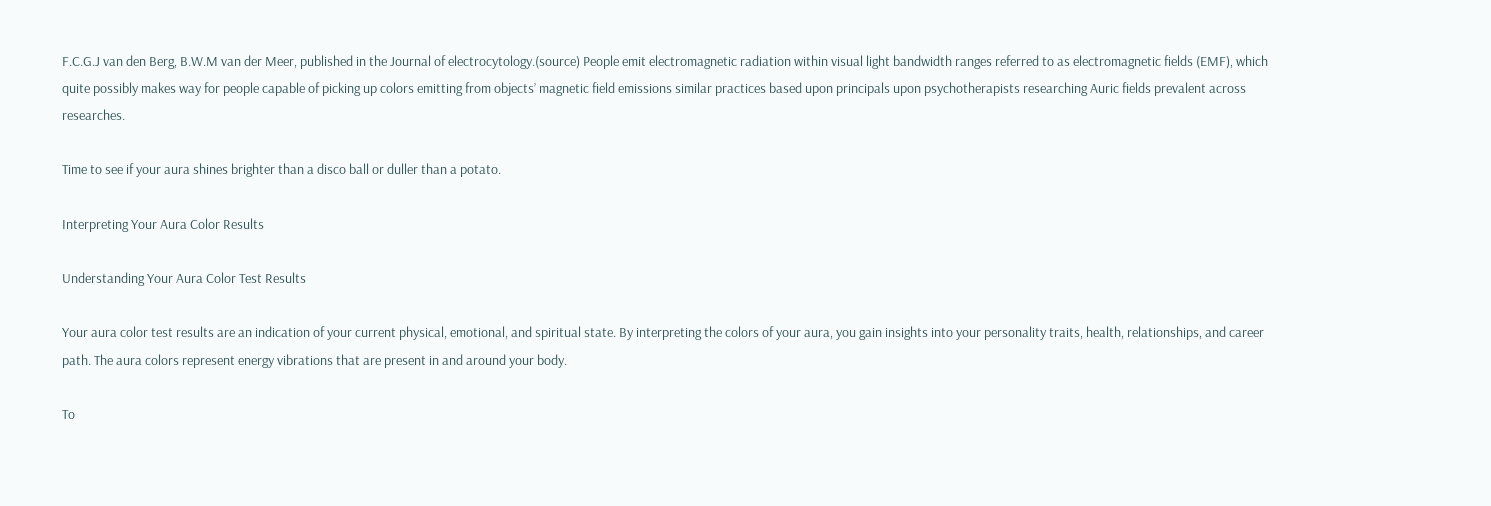F.C.G.J van den Berg, B.W.M van der Meer, published in the Journal of electrocytology.(source) People emit electromagnetic radiation within visual light bandwidth ranges referred to as electromagnetic fields (EMF), which quite possibly makes way for people capable of picking up colors emitting from objects’ magnetic field emissions similar practices based upon principals upon psychotherapists researching Auric fields prevalent across researches.

Time to see if your aura shines brighter than a disco ball or duller than a potato.

Interpreting Your Aura Color Results

Understanding Your Aura Color Test Results

Your aura color test results are an indication of your current physical, emotional, and spiritual state. By interpreting the colors of your aura, you gain insights into your personality traits, health, relationships, and career path. The aura colors represent energy vibrations that are present in and around your body.

To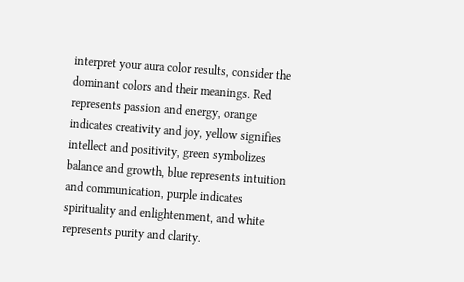interpret your aura color results, consider the dominant colors and their meanings. Red represents passion and energy, orange indicates creativity and joy, yellow signifies intellect and positivity, green symbolizes balance and growth, blue represents intuition and communication, purple indicates spirituality and enlightenment, and white represents purity and clarity.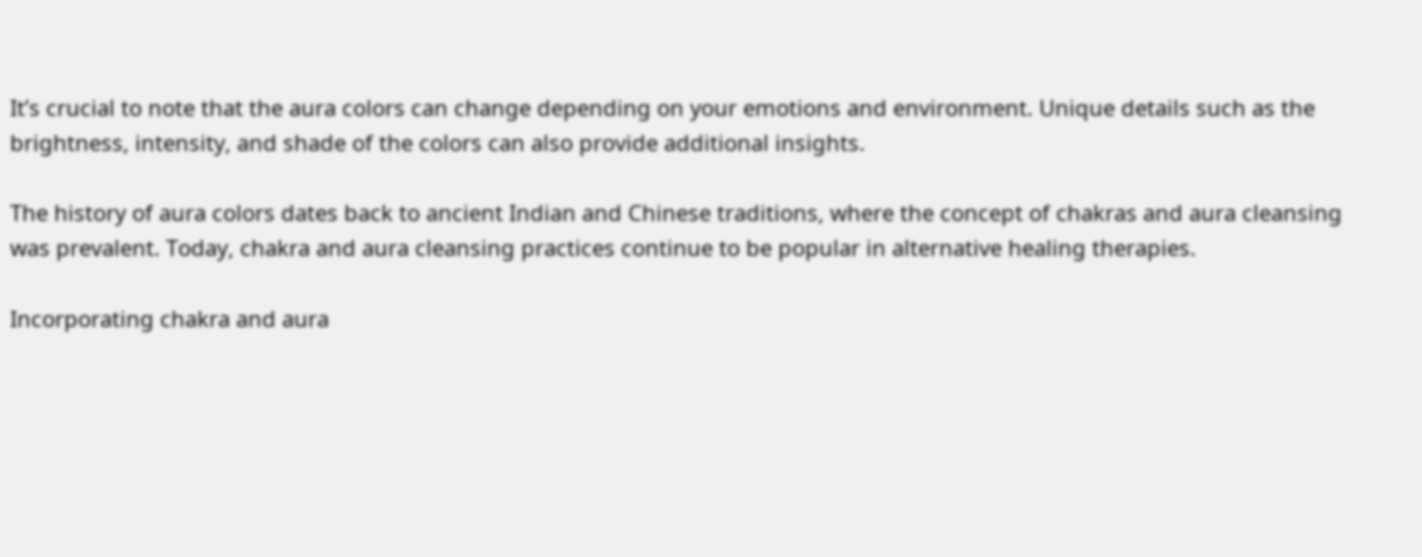It’s crucial to note that the aura colors can change depending on your emotions and environment. Unique details such as the brightness, intensity, and shade of the colors can also provide additional insights.

The history of aura colors dates back to ancient Indian and Chinese traditions, where the concept of chakras and aura cleansing was prevalent. Today, chakra and aura cleansing practices continue to be popular in alternative healing therapies.

Incorporating chakra and aura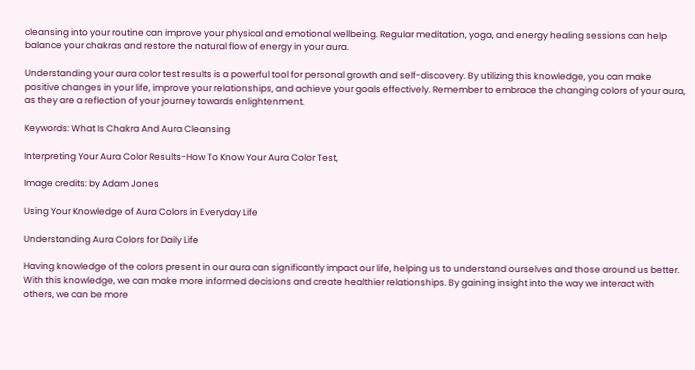cleansing into your routine can improve your physical and emotional wellbeing. Regular meditation, yoga, and energy healing sessions can help balance your chakras and restore the natural flow of energy in your aura.

Understanding your aura color test results is a powerful tool for personal growth and self-discovery. By utilizing this knowledge, you can make positive changes in your life, improve your relationships, and achieve your goals effectively. Remember to embrace the changing colors of your aura, as they are a reflection of your journey towards enlightenment.

Keywords: What Is Chakra And Aura Cleansing

Interpreting Your Aura Color Results-How To Know Your Aura Color Test,

Image credits: by Adam Jones

Using Your Knowledge of Aura Colors in Everyday Life

Understanding Aura Colors for Daily Life

Having knowledge of the colors present in our aura can significantly impact our life, helping us to understand ourselves and those around us better. With this knowledge, we can make more informed decisions and create healthier relationships. By gaining insight into the way we interact with others, we can be more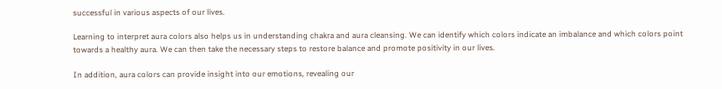successful in various aspects of our lives.

Learning to interpret aura colors also helps us in understanding chakra and aura cleansing. We can identify which colors indicate an imbalance and which colors point towards a healthy aura. We can then take the necessary steps to restore balance and promote positivity in our lives.

In addition, aura colors can provide insight into our emotions, revealing our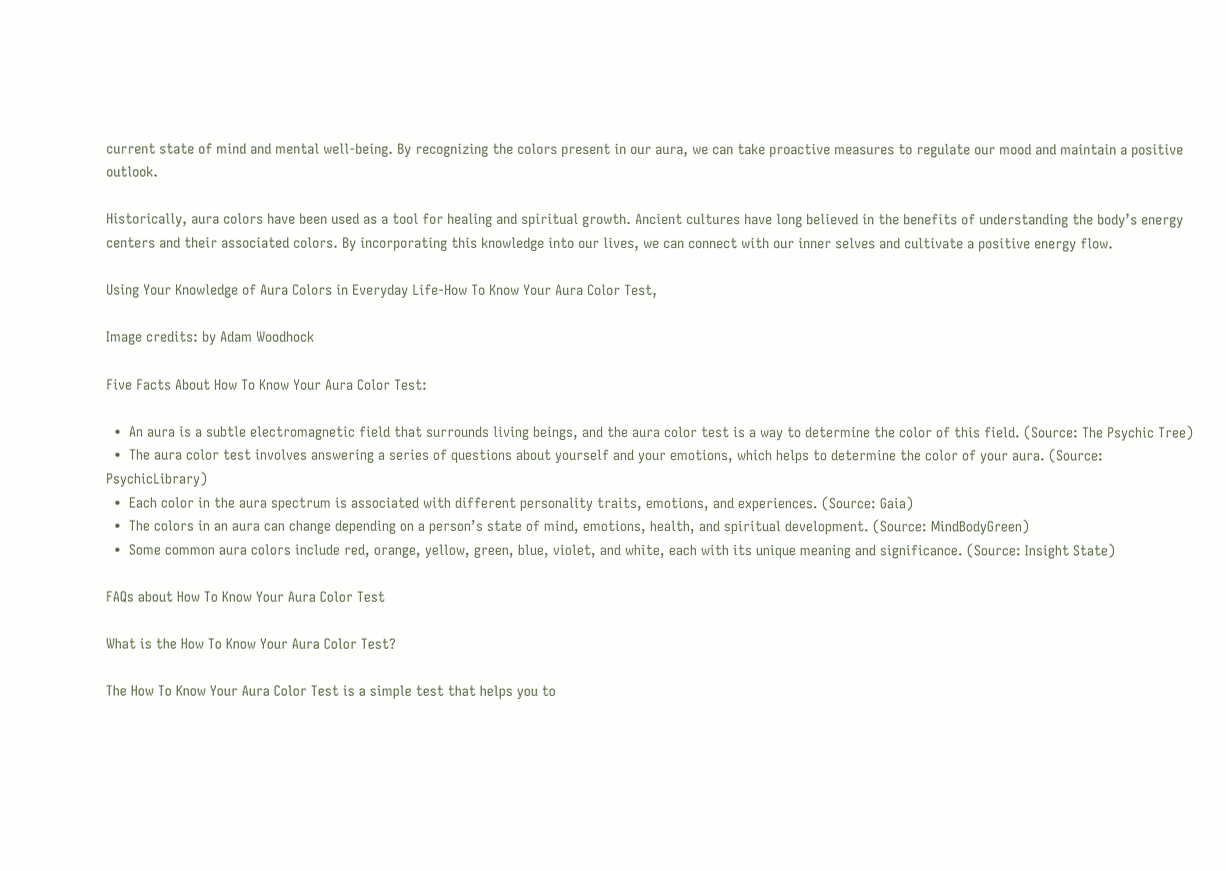current state of mind and mental well-being. By recognizing the colors present in our aura, we can take proactive measures to regulate our mood and maintain a positive outlook.

Historically, aura colors have been used as a tool for healing and spiritual growth. Ancient cultures have long believed in the benefits of understanding the body’s energy centers and their associated colors. By incorporating this knowledge into our lives, we can connect with our inner selves and cultivate a positive energy flow.

Using Your Knowledge of Aura Colors in Everyday Life-How To Know Your Aura Color Test,

Image credits: by Adam Woodhock

Five Facts About How To Know Your Aura Color Test:

  •  An aura is a subtle electromagnetic field that surrounds living beings, and the aura color test is a way to determine the color of this field. (Source: The Psychic Tree)
  •  The aura color test involves answering a series of questions about yourself and your emotions, which helps to determine the color of your aura. (Source: PsychicLibrary)
  •  Each color in the aura spectrum is associated with different personality traits, emotions, and experiences. (Source: Gaia)
  •  The colors in an aura can change depending on a person’s state of mind, emotions, health, and spiritual development. (Source: MindBodyGreen)
  •  Some common aura colors include red, orange, yellow, green, blue, violet, and white, each with its unique meaning and significance. (Source: Insight State)

FAQs about How To Know Your Aura Color Test

What is the How To Know Your Aura Color Test?

The How To Know Your Aura Color Test is a simple test that helps you to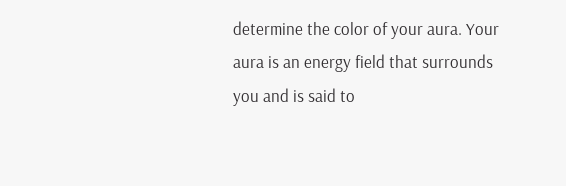determine the color of your aura. Your aura is an energy field that surrounds you and is said to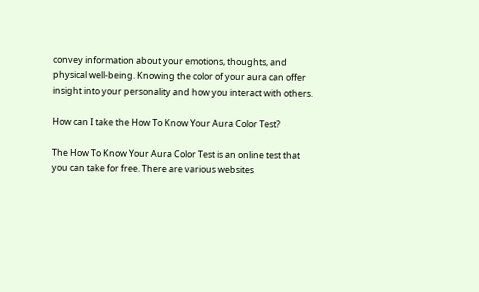convey information about your emotions, thoughts, and physical well-being. Knowing the color of your aura can offer insight into your personality and how you interact with others.

How can I take the How To Know Your Aura Color Test?

The How To Know Your Aura Color Test is an online test that you can take for free. There are various websites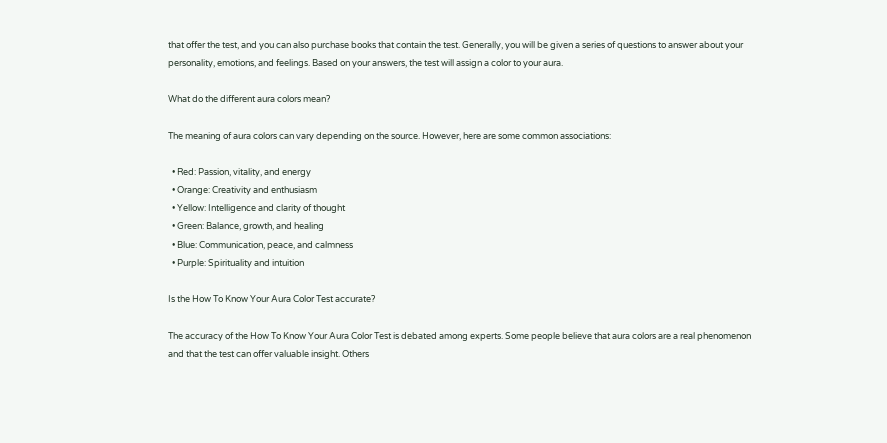that offer the test, and you can also purchase books that contain the test. Generally, you will be given a series of questions to answer about your personality, emotions, and feelings. Based on your answers, the test will assign a color to your aura.

What do the different aura colors mean?

The meaning of aura colors can vary depending on the source. However, here are some common associations:

  • Red: Passion, vitality, and energy
  • Orange: Creativity and enthusiasm
  • Yellow: Intelligence and clarity of thought
  • Green: Balance, growth, and healing
  • Blue: Communication, peace, and calmness
  • Purple: Spirituality and intuition

Is the How To Know Your Aura Color Test accurate?

The accuracy of the How To Know Your Aura Color Test is debated among experts. Some people believe that aura colors are a real phenomenon and that the test can offer valuable insight. Others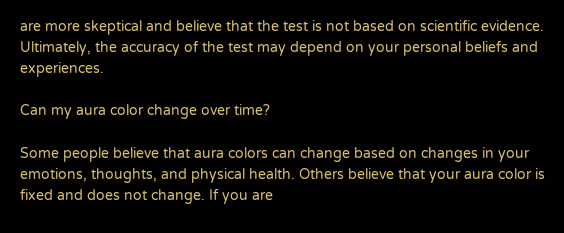are more skeptical and believe that the test is not based on scientific evidence. Ultimately, the accuracy of the test may depend on your personal beliefs and experiences.

Can my aura color change over time?

Some people believe that aura colors can change based on changes in your emotions, thoughts, and physical health. Others believe that your aura color is fixed and does not change. If you are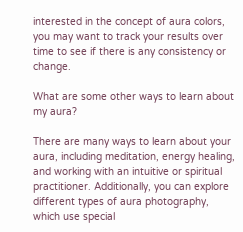interested in the concept of aura colors, you may want to track your results over time to see if there is any consistency or change.

What are some other ways to learn about my aura?

There are many ways to learn about your aura, including meditation, energy healing, and working with an intuitive or spiritual practitioner. Additionally, you can explore different types of aura photography, which use special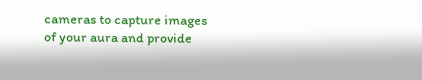cameras to capture images of your aura and provide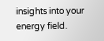insights into your energy field.